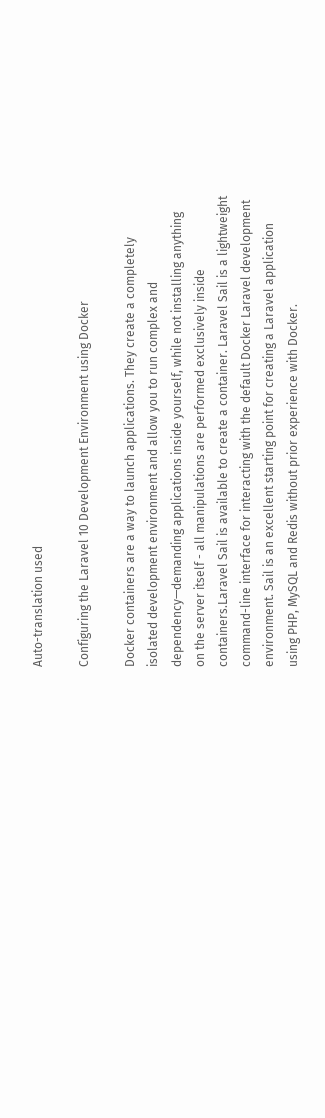Auto-translation used

Configuring the Laravel 10 Development Environment using Docker

Docker containers are a way to launch applications. They create a completely isolated development environment and allow you to run complex and dependency—demanding applications inside yourself, while not installing anything on the server itself - all manipulations are performed exclusively inside containers.Laravel Sail is available to create a container. Laravel Sail is a lightweight command-line interface for interacting with the default Docker Laravel development environment. Sail is an excellent starting point for creating a Laravel application using PHP, MySQL and Redis without prior experience with Docker.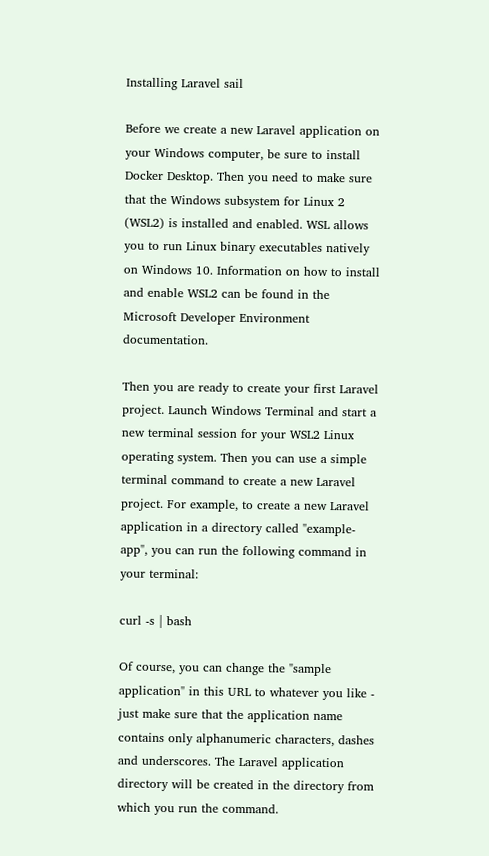Installing Laravel sail

Before we create a new Laravel application on your Windows computer, be sure to install Docker Desktop. Then you need to make sure that the Windows subsystem for Linux 2 (WSL2) is installed and enabled. WSL allows you to run Linux binary executables natively on Windows 10. Information on how to install and enable WSL2 can be found in the Microsoft Developer Environment documentation.

Then you are ready to create your first Laravel project. Launch Windows Terminal and start a new terminal session for your WSL2 Linux operating system. Then you can use a simple terminal command to create a new Laravel project. For example, to create a new Laravel application in a directory called "example-app", you can run the following command in your terminal:

curl -s | bash

Of course, you can change the "sample application" in this URL to whatever you like - just make sure that the application name contains only alphanumeric characters, dashes and underscores. The Laravel application directory will be created in the directory from which you run the command.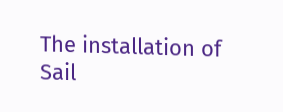The installation of Sail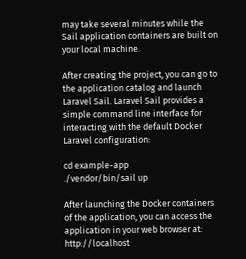may take several minutes while the Sail application containers are built on your local machine.

After creating the project, you can go to the application catalog and launch Laravel Sail. Laravel Sail provides a simple command line interface for interacting with the default Docker Laravel configuration:

cd example-app
./vendor/bin/sail up

After launching the Docker containers of the application, you can access the application in your web browser at: http://localhost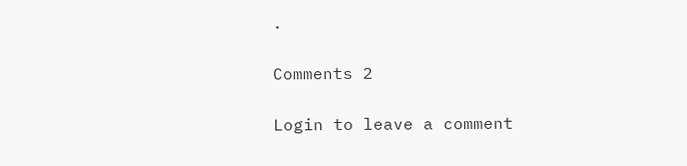.

Comments 2

Login to leave a comment